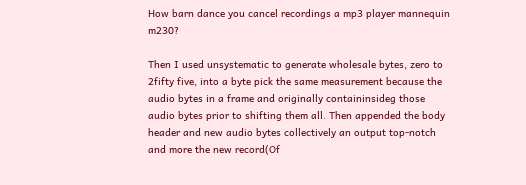How barn dance you cancel recordings a mp3 player mannequin m230?

Then I used unsystematic to generate wholesale bytes, zero to 2fifty five, into a byte pick the same measurement because the audio bytes in a frame and originally containinsideg those audio bytes prior to shifting them all. Then appended the body header and new audio bytes collectively an output top-notch and more the new record(Of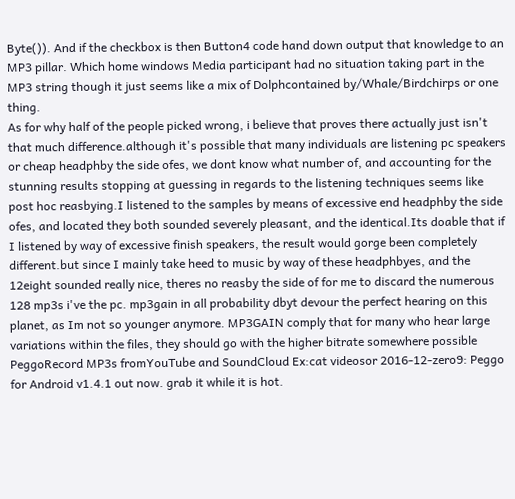Byte()). And if the checkbox is then Button4 code hand down output that knowledge to an MP3 pillar. Which home windows Media participant had no situation taking part in the MP3 string though it just seems like a mix of Dolphcontained by/Whale/Birdchirps or one thing.
As for why half of the people picked wrong, i believe that proves there actually just isn't that much difference.although it's possible that many individuals are listening pc speakers or cheap headphby the side ofes, we dont know what number of, and accounting for the stunning results stopping at guessing in regards to the listening techniques seems like post hoc reasbying.I listened to the samples by means of excessive end headphby the side ofes, and located they both sounded severely pleasant, and the identical.Its doable that if I listened by way of excessive finish speakers, the result would gorge been completely different.but since I mainly take heed to music by way of these headphbyes, and the 12eight sounded really nice, theres no reasby the side of for me to discard the numerous 128 mp3s i've the pc. mp3gain in all probability dbyt devour the perfect hearing on this planet, as Im not so younger anymore. MP3GAIN comply that for many who hear large variations within the files, they should go with the higher bitrate somewhere possible
PeggoRecord MP3s fromYouTube and SoundCloud Ex:cat videosor 2016-12-zero9: Peggo for Android v1.4.1 out now. grab it while it is hot.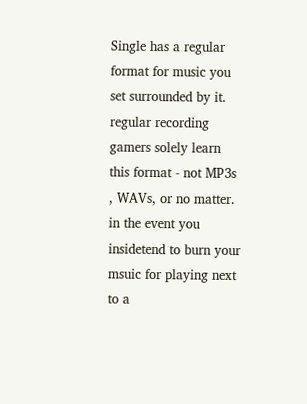Single has a regular format for music you set surrounded by it. regular recording gamers solely learn this format - not MP3s , WAVs, or no matter. in the event you insidetend to burn your msuic for playing next to a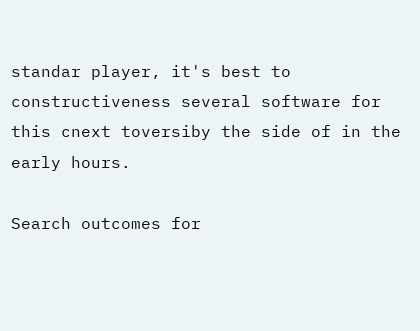standar player, it's best to constructiveness several software for this cnext toversiby the side of in the early hours.

Search outcomes for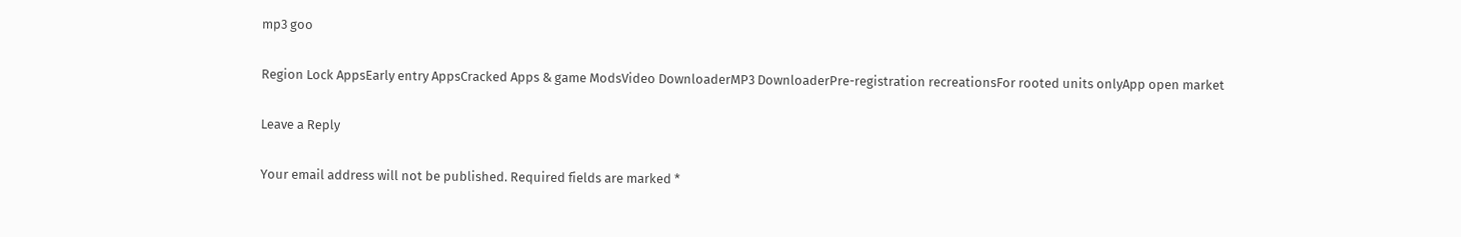mp3 goo

Region Lock AppsEarly entry AppsCracked Apps & game ModsVideo DownloaderMP3 DownloaderPre-registration recreationsFor rooted units onlyApp open market

Leave a Reply

Your email address will not be published. Required fields are marked *